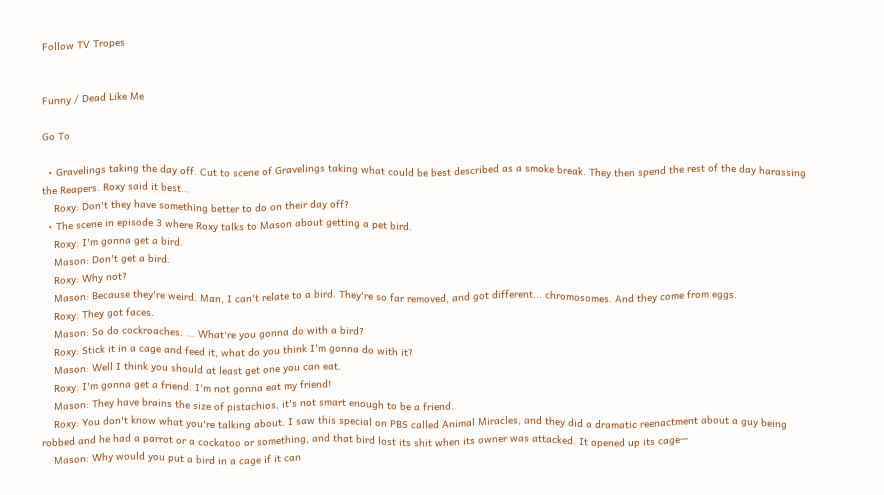Follow TV Tropes


Funny / Dead Like Me

Go To

  • Gravelings taking the day off. Cut to scene of Gravelings taking what could be best described as a smoke break. They then spend the rest of the day harassing the Reapers. Roxy said it best...
    Roxy: Don't they have something better to do on their day off?
  • The scene in episode 3 where Roxy talks to Mason about getting a pet bird.
    Roxy: I'm gonna get a bird.
    Mason: Don't get a bird.
    Roxy: Why not?
    Mason: Because they're weird. Man, I can't relate to a bird. They're so far removed, and got different... chromosomes. And they come from eggs.
    Roxy: They got faces.
    Mason: So do cockroaches. ... What're you gonna do with a bird?
    Roxy: Stick it in a cage and feed it, what do you think I'm gonna do with it?
    Mason: Well I think you should at least get one you can eat.
    Roxy: I'm gonna get a friend. I'm not gonna eat my friend!
    Mason: They have brains the size of pistachios, it's not smart enough to be a friend.
    Roxy: You don't know what you're talking about. I saw this special on PBS called Animal Miracles, and they did a dramatic reenactment about a guy being robbed and he had a parrot or a cockatoo or something, and that bird lost its shit when its owner was attacked. It opened up its cage—
    Mason: Why would you put a bird in a cage if it can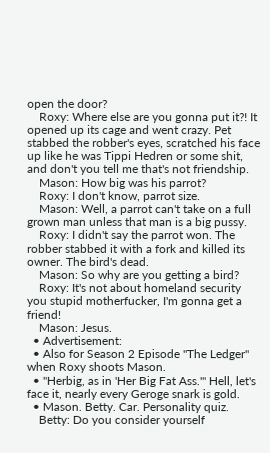open the door?
    Roxy: Where else are you gonna put it?! It opened up its cage and went crazy. Pet stabbed the robber's eyes, scratched his face up like he was Tippi Hedren or some shit, and don't you tell me that's not friendship.
    Mason: How big was his parrot?
    Roxy: I don't know, parrot size.
    Mason: Well, a parrot can't take on a full grown man unless that man is a big pussy.
    Roxy: I didn't say the parrot won. The robber stabbed it with a fork and killed its owner. The bird's dead.
    Mason: So why are you getting a bird?
    Roxy: It's not about homeland security you stupid motherfucker, I'm gonna get a friend!
    Mason: Jesus.
  • Advertisement:
  • Also for Season 2 Episode "The Ledger" when Roxy shoots Mason.
  • "Herbig, as in 'Her Big Fat Ass.'" Hell, let's face it, nearly every Geroge snark is gold.
  • Mason. Betty. Car. Personality quiz.
    Betty: Do you consider yourself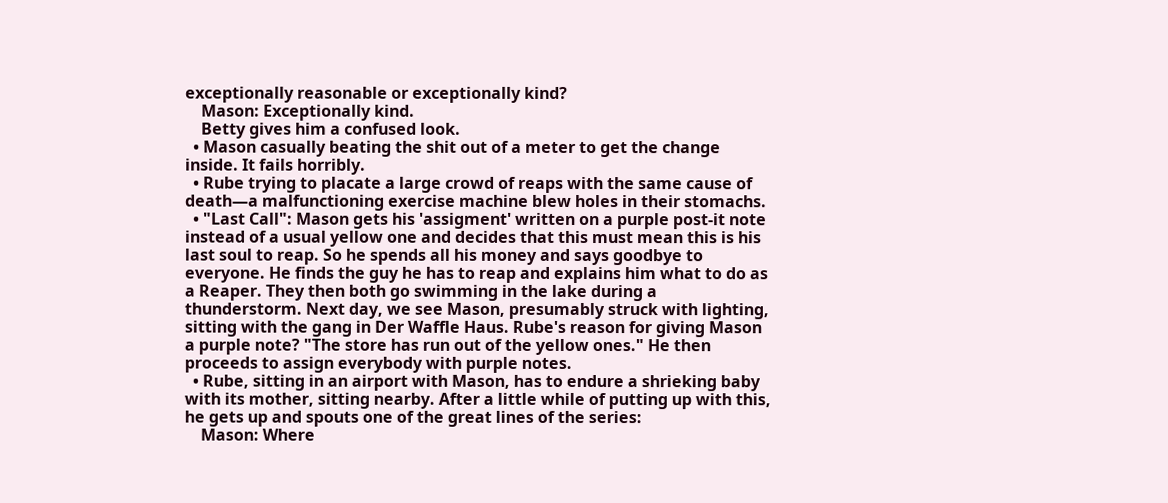exceptionally reasonable or exceptionally kind?
    Mason: Exceptionally kind.
    Betty gives him a confused look.
  • Mason casually beating the shit out of a meter to get the change inside. It fails horribly.
  • Rube trying to placate a large crowd of reaps with the same cause of death—a malfunctioning exercise machine blew holes in their stomachs.
  • "Last Call": Mason gets his 'assigment' written on a purple post-it note instead of a usual yellow one and decides that this must mean this is his last soul to reap. So he spends all his money and says goodbye to everyone. He finds the guy he has to reap and explains him what to do as a Reaper. They then both go swimming in the lake during a thunderstorm. Next day, we see Mason, presumably struck with lighting, sitting with the gang in Der Waffle Haus. Rube's reason for giving Mason a purple note? "The store has run out of the yellow ones." He then proceeds to assign everybody with purple notes.
  • Rube, sitting in an airport with Mason, has to endure a shrieking baby with its mother, sitting nearby. After a little while of putting up with this, he gets up and spouts one of the great lines of the series:
    Mason: Where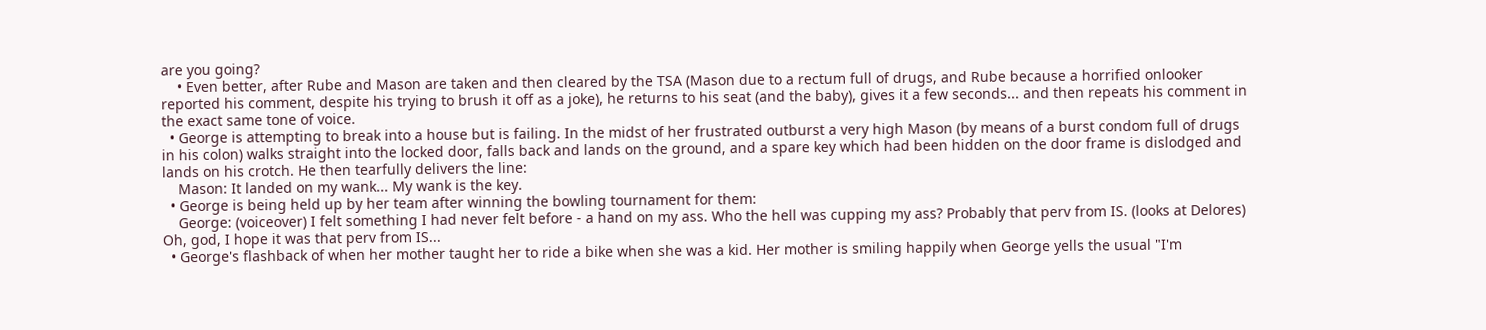are you going?
    • Even better, after Rube and Mason are taken and then cleared by the TSA (Mason due to a rectum full of drugs, and Rube because a horrified onlooker reported his comment, despite his trying to brush it off as a joke), he returns to his seat (and the baby), gives it a few seconds... and then repeats his comment in the exact same tone of voice.
  • George is attempting to break into a house but is failing. In the midst of her frustrated outburst a very high Mason (by means of a burst condom full of drugs in his colon) walks straight into the locked door, falls back and lands on the ground, and a spare key which had been hidden on the door frame is dislodged and lands on his crotch. He then tearfully delivers the line:
    Mason: It landed on my wank... My wank is the key.
  • George is being held up by her team after winning the bowling tournament for them:
    George: (voiceover) I felt something I had never felt before - a hand on my ass. Who the hell was cupping my ass? Probably that perv from IS. (looks at Delores) Oh, god, I hope it was that perv from IS...
  • George's flashback of when her mother taught her to ride a bike when she was a kid. Her mother is smiling happily when George yells the usual "I'm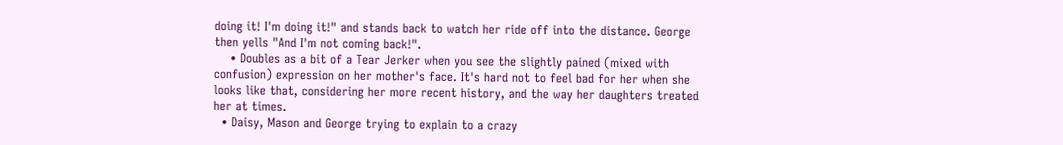doing it! I'm doing it!" and stands back to watch her ride off into the distance. George then yells "And I'm not coming back!".
    • Doubles as a bit of a Tear Jerker when you see the slightly pained (mixed with confusion) expression on her mother's face. It's hard not to feel bad for her when she looks like that, considering her more recent history, and the way her daughters treated her at times.
  • Daisy, Mason and George trying to explain to a crazy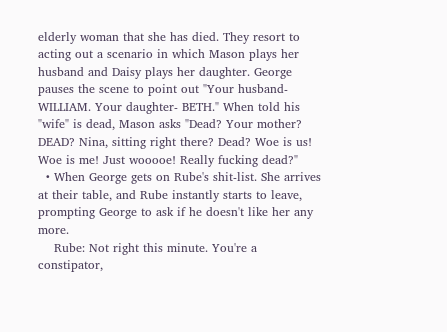elderly woman that she has died. They resort to acting out a scenario in which Mason plays her husband and Daisy plays her daughter. George pauses the scene to point out "Your husband- WILLIAM. Your daughter- BETH." When told his "wife" is dead, Mason asks "Dead? Your mother? DEAD? Nina, sitting right there? Dead? Woe is us! Woe is me! Just wooooe! Really fucking dead?"
  • When George gets on Rube's shit-list. She arrives at their table, and Rube instantly starts to leave, prompting George to ask if he doesn't like her any more.
    Rube: Not right this minute. You're a constipator,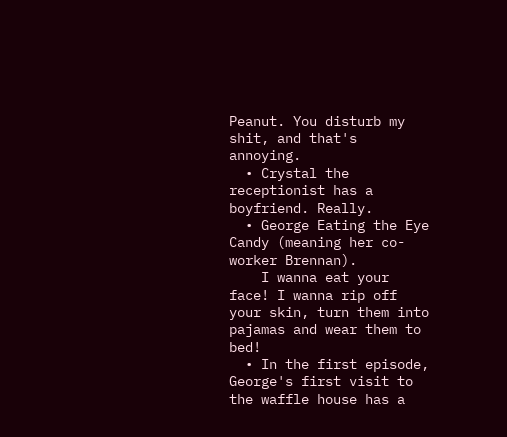Peanut. You disturb my shit, and that's annoying.
  • Crystal the receptionist has a boyfriend. Really.
  • George Eating the Eye Candy (meaning her co-worker Brennan).
    I wanna eat your face! I wanna rip off your skin, turn them into pajamas and wear them to bed!
  • In the first episode, George's first visit to the waffle house has a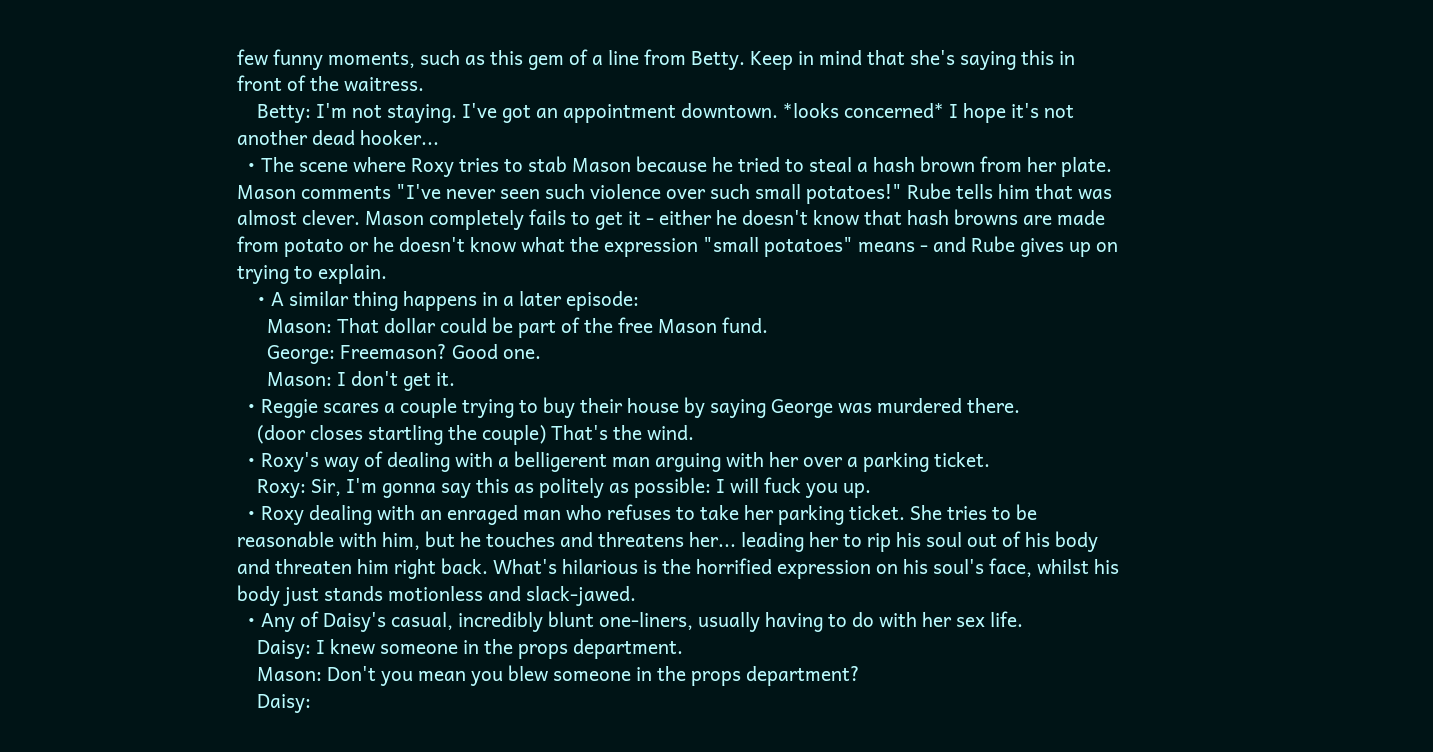few funny moments, such as this gem of a line from Betty. Keep in mind that she's saying this in front of the waitress.
    Betty: I'm not staying. I've got an appointment downtown. *looks concerned* I hope it's not another dead hooker...
  • The scene where Roxy tries to stab Mason because he tried to steal a hash brown from her plate. Mason comments "I've never seen such violence over such small potatoes!" Rube tells him that was almost clever. Mason completely fails to get it - either he doesn't know that hash browns are made from potato or he doesn't know what the expression "small potatoes" means - and Rube gives up on trying to explain.
    • A similar thing happens in a later episode:
      Mason: That dollar could be part of the free Mason fund.
      George: Freemason? Good one.
      Mason: I don't get it.
  • Reggie scares a couple trying to buy their house by saying George was murdered there.
    (door closes startling the couple) That's the wind.
  • Roxy's way of dealing with a belligerent man arguing with her over a parking ticket.
    Roxy: Sir, I'm gonna say this as politely as possible: I will fuck you up.
  • Roxy dealing with an enraged man who refuses to take her parking ticket. She tries to be reasonable with him, but he touches and threatens her... leading her to rip his soul out of his body and threaten him right back. What's hilarious is the horrified expression on his soul's face, whilst his body just stands motionless and slack-jawed.
  • Any of Daisy's casual, incredibly blunt one-liners, usually having to do with her sex life.
    Daisy: I knew someone in the props department.
    Mason: Don't you mean you blew someone in the props department?
    Daisy: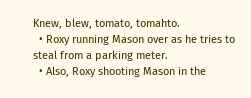Knew, blew, tomato, tomahto.
  • Roxy running Mason over as he tries to steal from a parking meter.
  • Also, Roxy shooting Mason in the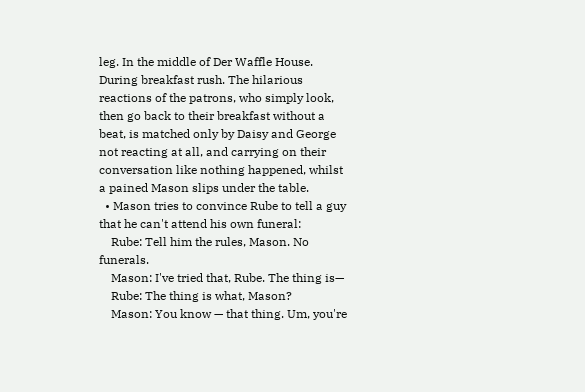leg. In the middle of Der Waffle House. During breakfast rush. The hilarious reactions of the patrons, who simply look, then go back to their breakfast without a beat, is matched only by Daisy and George not reacting at all, and carrying on their conversation like nothing happened, whilst a pained Mason slips under the table.
  • Mason tries to convince Rube to tell a guy that he can't attend his own funeral:
    Rube: Tell him the rules, Mason. No funerals.
    Mason: I've tried that, Rube. The thing is—
    Rube: The thing is what, Mason?
    Mason: You know — that thing. Um, you're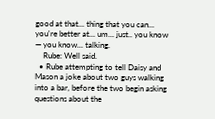good at that... thing that you can... you're better at... um... just.. you know — you know... talking.
    Rube: Well said.
  • Rube attempting to tell Daisy and Mason a joke about two guys walking into a bar, before the two begin asking questions about the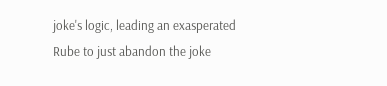joke's logic, leading an exasperated Rube to just abandon the joke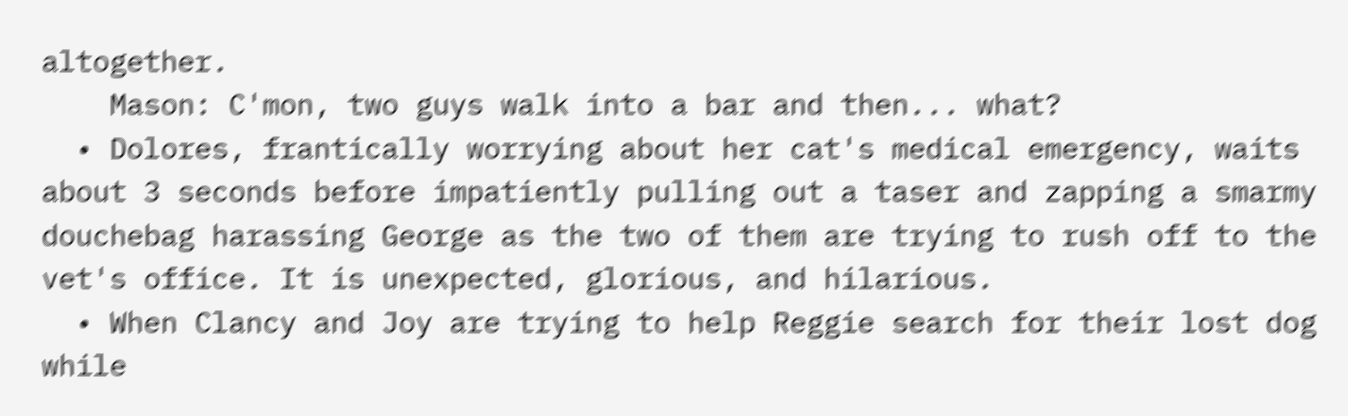altogether.
    Mason: C'mon, two guys walk into a bar and then... what?
  • Dolores, frantically worrying about her cat's medical emergency, waits about 3 seconds before impatiently pulling out a taser and zapping a smarmy douchebag harassing George as the two of them are trying to rush off to the vet's office. It is unexpected, glorious, and hilarious.
  • When Clancy and Joy are trying to help Reggie search for their lost dog while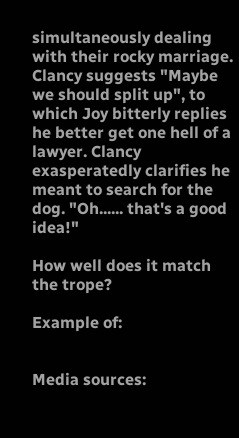simultaneously dealing with their rocky marriage. Clancy suggests "Maybe we should split up", to which Joy bitterly replies he better get one hell of a lawyer. Clancy exasperatedly clarifies he meant to search for the dog. "Oh...... that's a good idea!"

How well does it match the trope?

Example of:


Media sources: